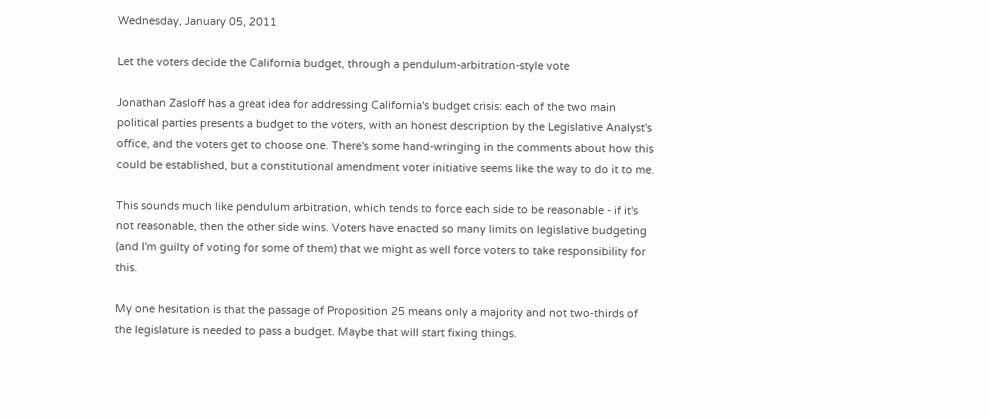Wednesday, January 05, 2011

Let the voters decide the California budget, through a pendulum-arbitration-style vote

Jonathan Zasloff has a great idea for addressing California's budget crisis: each of the two main political parties presents a budget to the voters, with an honest description by the Legislative Analyst's office, and the voters get to choose one. There's some hand-wringing in the comments about how this could be established, but a constitutional amendment voter initiative seems like the way to do it to me.

This sounds much like pendulum arbitration, which tends to force each side to be reasonable - if it's not reasonable, then the other side wins. Voters have enacted so many limits on legislative budgeting (and I'm guilty of voting for some of them) that we might as well force voters to take responsibility for this.

My one hesitation is that the passage of Proposition 25 means only a majority and not two-thirds of the legislature is needed to pass a budget. Maybe that will start fixing things.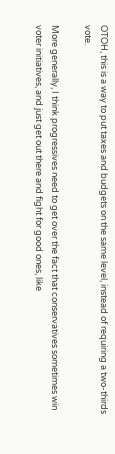OTOH, this is a way to put taxes and budgets on the same level, instead of requiring a two-thirds vote.

More generally, I think progressives need to get over the fact that conservatives sometimes win voter initiatives, and just get out there and fight for good ones, like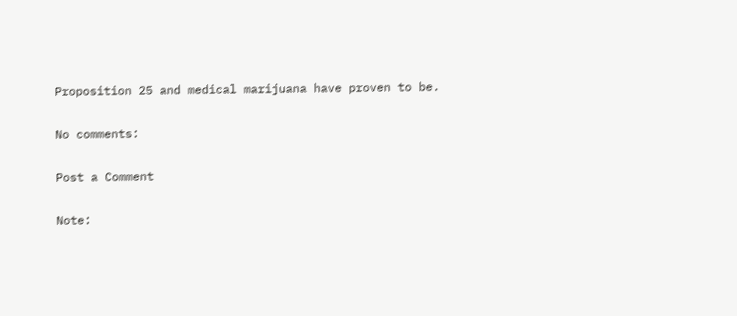Proposition 25 and medical marijuana have proven to be.

No comments:

Post a Comment

Note: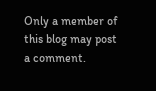Only a member of this blog may post a comment.